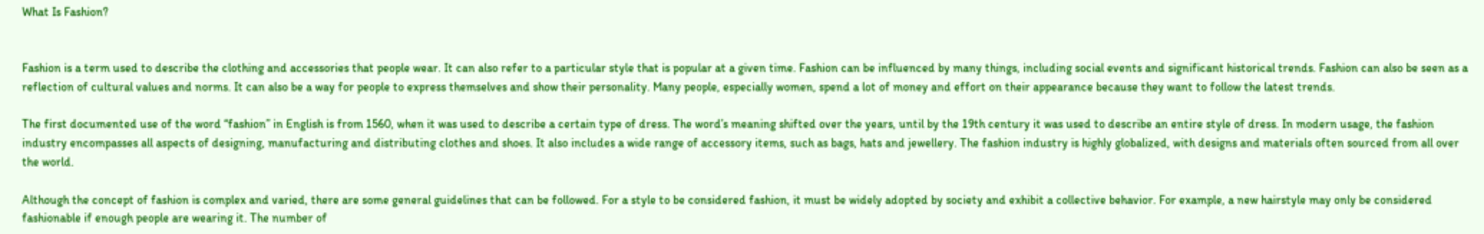What Is Fashion?


Fashion is a term used to describe the clothing and accessories that people wear. It can also refer to a particular style that is popular at a given time. Fashion can be influenced by many things, including social events and significant historical trends. Fashion can also be seen as a reflection of cultural values and norms. It can also be a way for people to express themselves and show their personality. Many people, especially women, spend a lot of money and effort on their appearance because they want to follow the latest trends.

The first documented use of the word “fashion” in English is from 1560, when it was used to describe a certain type of dress. The word’s meaning shifted over the years, until by the 19th century it was used to describe an entire style of dress. In modern usage, the fashion industry encompasses all aspects of designing, manufacturing and distributing clothes and shoes. It also includes a wide range of accessory items, such as bags, hats and jewellery. The fashion industry is highly globalized, with designs and materials often sourced from all over the world.

Although the concept of fashion is complex and varied, there are some general guidelines that can be followed. For a style to be considered fashion, it must be widely adopted by society and exhibit a collective behavior. For example, a new hairstyle may only be considered fashionable if enough people are wearing it. The number of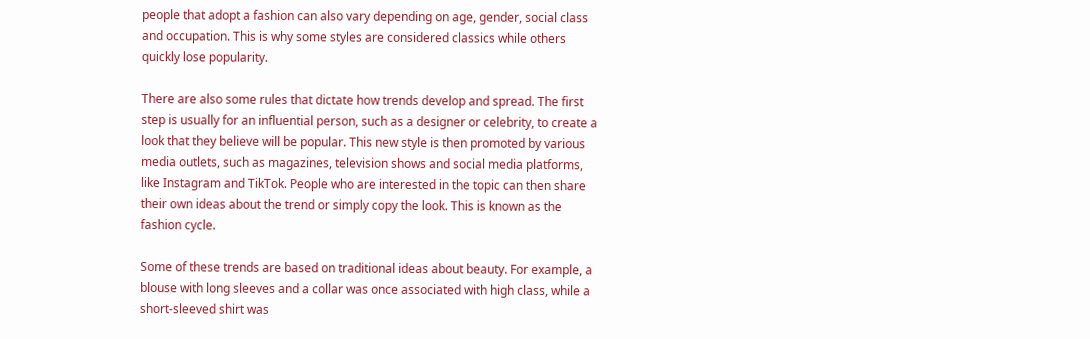people that adopt a fashion can also vary depending on age, gender, social class and occupation. This is why some styles are considered classics while others quickly lose popularity.

There are also some rules that dictate how trends develop and spread. The first step is usually for an influential person, such as a designer or celebrity, to create a look that they believe will be popular. This new style is then promoted by various media outlets, such as magazines, television shows and social media platforms, like Instagram and TikTok. People who are interested in the topic can then share their own ideas about the trend or simply copy the look. This is known as the fashion cycle.

Some of these trends are based on traditional ideas about beauty. For example, a blouse with long sleeves and a collar was once associated with high class, while a short-sleeved shirt was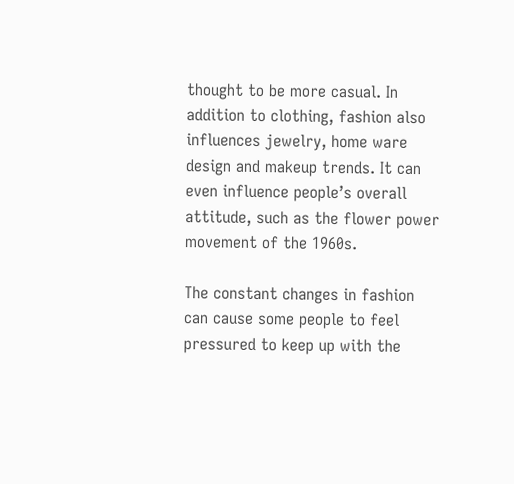thought to be more casual. In addition to clothing, fashion also influences jewelry, home ware design and makeup trends. It can even influence people’s overall attitude, such as the flower power movement of the 1960s.

The constant changes in fashion can cause some people to feel pressured to keep up with the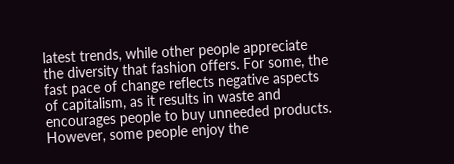latest trends, while other people appreciate the diversity that fashion offers. For some, the fast pace of change reflects negative aspects of capitalism, as it results in waste and encourages people to buy unneeded products. However, some people enjoy the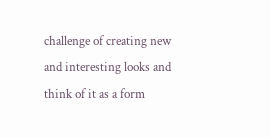challenge of creating new and interesting looks and think of it as a form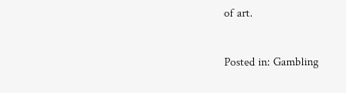of art.

Posted in: Gambling